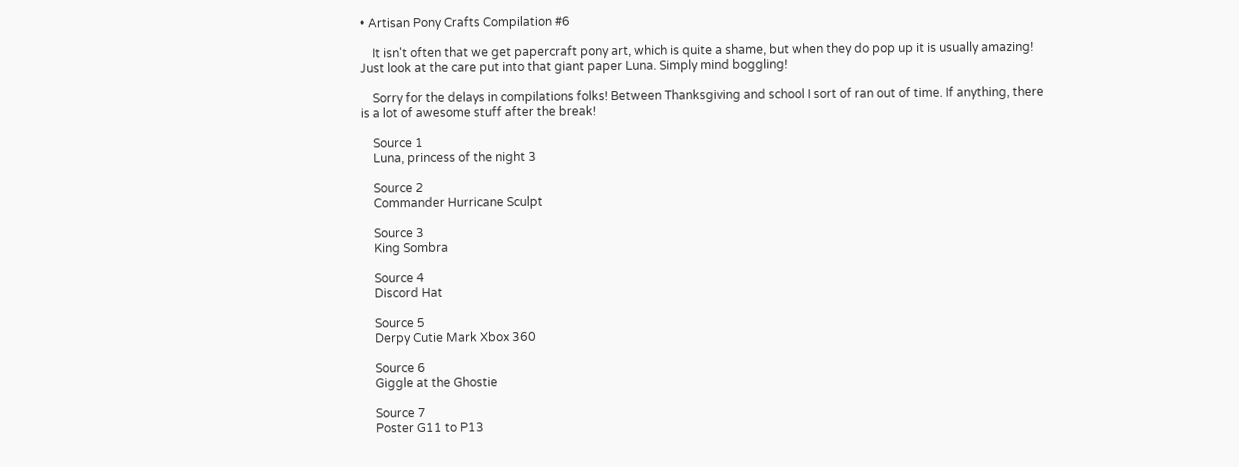• Artisan Pony Crafts Compilation #6

    It isn't often that we get papercraft pony art, which is quite a shame, but when they do pop up it is usually amazing! Just look at the care put into that giant paper Luna. Simply mind boggling!

    Sorry for the delays in compilations folks! Between Thanksgiving and school I sort of ran out of time. If anything, there is a lot of awesome stuff after the break!

    Source 1
    Luna, princess of the night 3

    Source 2
    Commander Hurricane Sculpt

    Source 3
    King Sombra

    Source 4
    Discord Hat

    Source 5
    Derpy Cutie Mark Xbox 360

    Source 6
    Giggle at the Ghostie

    Source 7
    Poster G11 to P13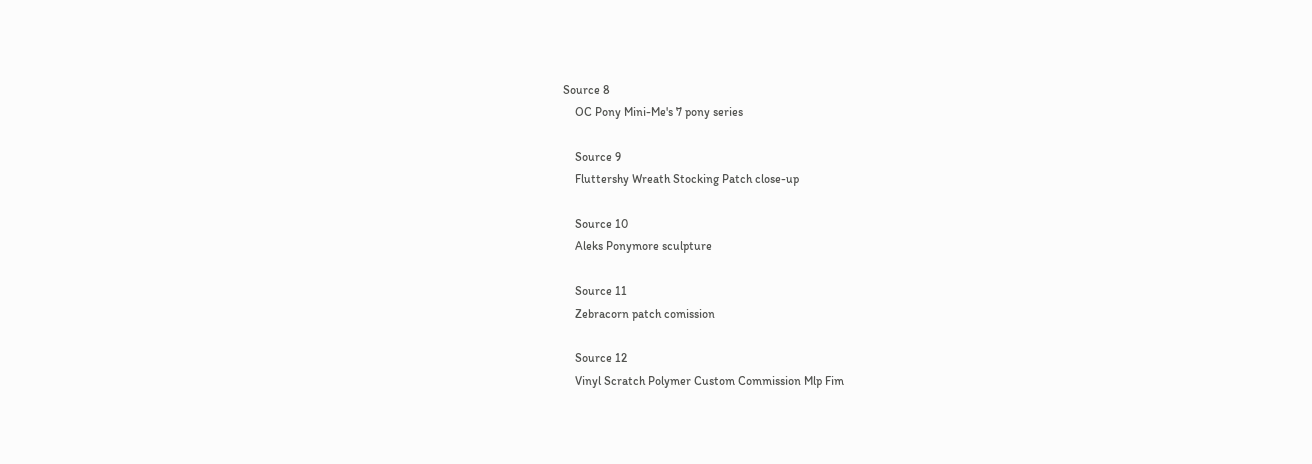Source 8
    OC Pony Mini-Me's 7 pony series

    Source 9
    Fluttershy Wreath Stocking Patch close-up

    Source 10
    Aleks Ponymore sculpture

    Source 11
    Zebracorn patch comission

    Source 12
    Vinyl Scratch Polymer Custom Commission Mlp Fim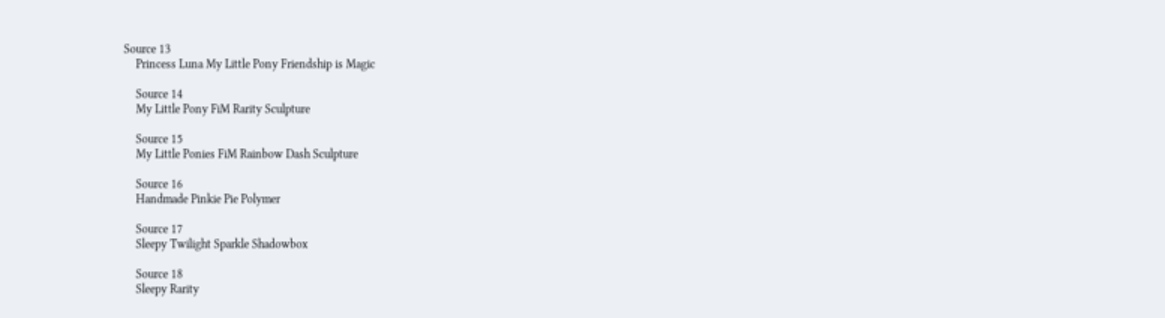Source 13
    Princess Luna My Little Pony Friendship is Magic

    Source 14
    My Little Pony FiM Rarity Sculpture

    Source 15
    My Little Ponies FiM Rainbow Dash Sculpture

    Source 16
    Handmade Pinkie Pie Polymer

    Source 17
    Sleepy Twilight Sparkle Shadowbox

    Source 18
    Sleepy Rarity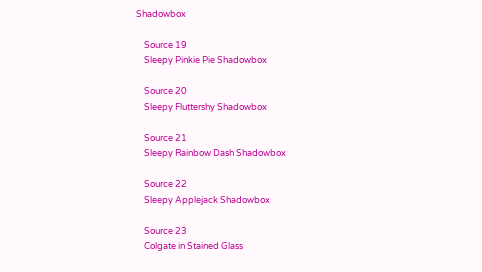Shadowbox

    Source 19
    Sleepy Pinkie Pie Shadowbox

    Source 20
    Sleepy Fluttershy Shadowbox

    Source 21
    Sleepy Rainbow Dash Shadowbox

    Source 22
    Sleepy Applejack Shadowbox

    Source 23
    Colgate in Stained Glass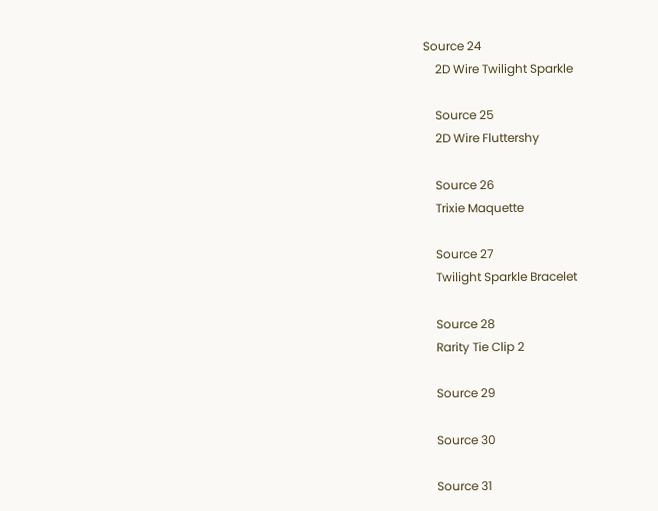Source 24
    2D Wire Twilight Sparkle

    Source 25
    2D Wire Fluttershy

    Source 26
    Trixie Maquette

    Source 27
    Twilight Sparkle Bracelet

    Source 28
    Rarity Tie Clip 2

    Source 29

    Source 30

    Source 31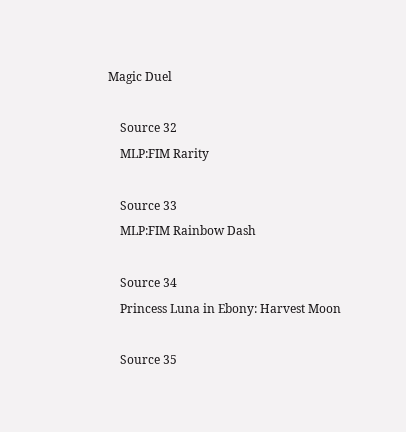Magic Duel

    Source 32
    MLP:FIM Rarity

    Source 33
    MLP:FIM Rainbow Dash

    Source 34
    Princess Luna in Ebony: Harvest Moon

    Source 35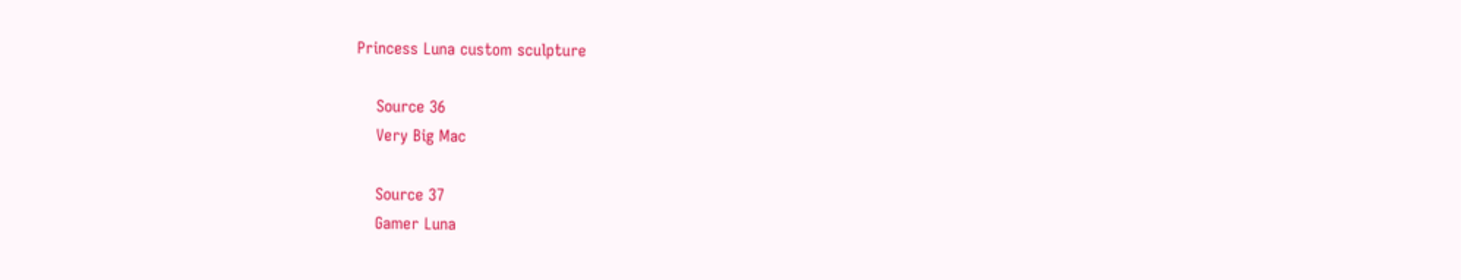Princess Luna custom sculpture

    Source 36
    Very Big Mac

    Source 37
    Gamer Luna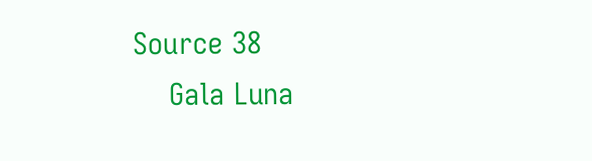Source 38
    Gala Luna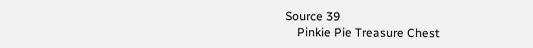Source 39
    Pinkie Pie Treasure Chest